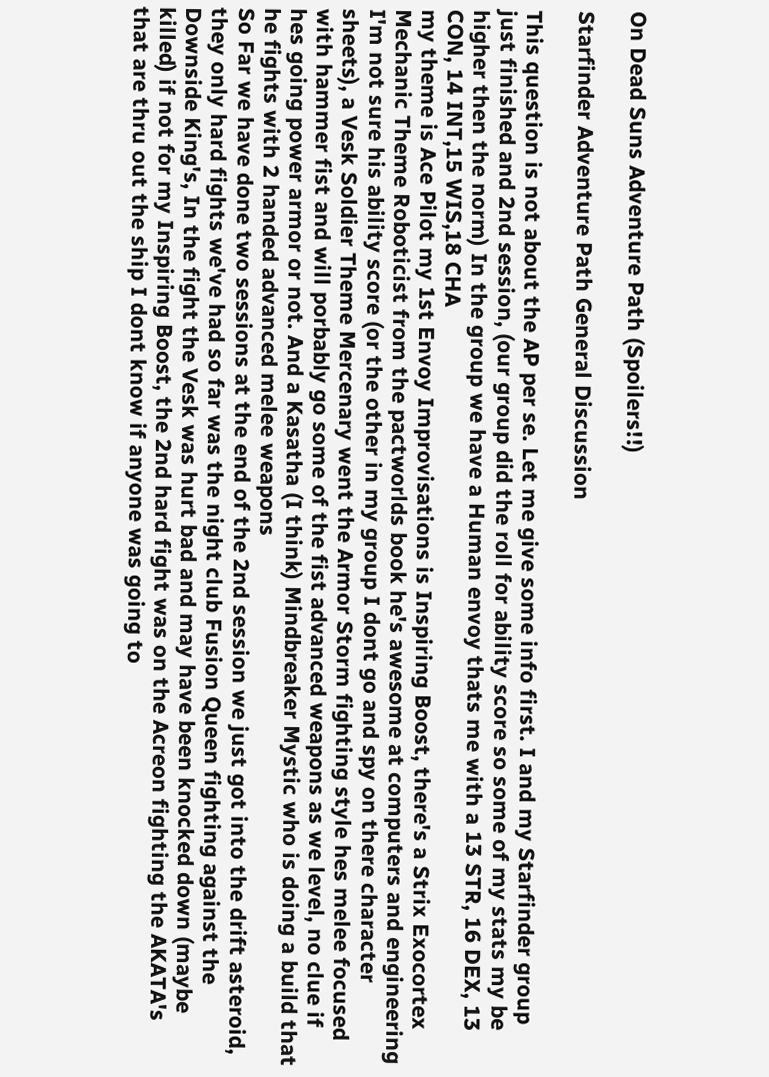On Dead Suns Adventure Path (Spoilers!!)

Starfinder Adventure Path General Discussion

This question is not about the AP per se. Let me give some info first. I and my Starfinder group just finished and 2nd session, (our group did the roll for ability score so some of my stats my be higher then the norm) In the group we have a Human envoy thats me with a 13 STR, 16 DEX, 13 CON, 14 INT,15 WIS,18 CHA
my theme is Ace Pilot my 1st Envoy Improvisations is Inspiring Boost, there's a Strix Exocortex Mechanic Theme Roboticist from the pactworlds book he's awesome at computers and engineering I'm not sure his ability score (or the other in my group I dont go and spy on there character sheets), a Vesk Soldier Theme Mercenary went the Armor Storm fighting style hes melee focused with hammer fist and will porbably go some of the fist advanced weapons as we level, no clue if hes going power armor or not. And a Kasatha (I think) Mindbreaker Mystic who is doing a build that he fights with 2 handed advanced melee weapons
So Far we have done two sessions at the end of the 2nd session we just got into the drift asteroid, they only hard fights we've had so far was the night club Fusion Queen fighting against the Downside King's, In the fight the Vesk was hurt bad and may have been knocked down (maybe killed) if not for my Inspiring Boost, the 2nd hard fight was on the Acreon fighting the AKATA's that are thru out the ship I dont know if anyone was going to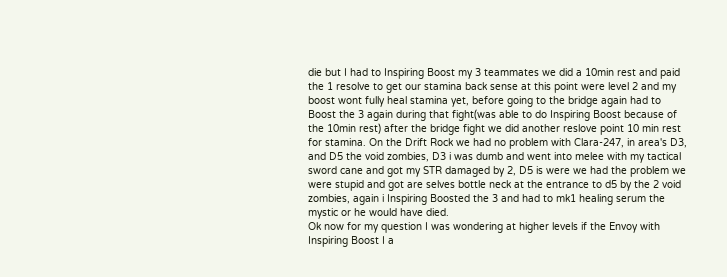die but I had to Inspiring Boost my 3 teammates we did a 10min rest and paid the 1 resolve to get our stamina back sense at this point were level 2 and my boost wont fully heal stamina yet, before going to the bridge again had to Boost the 3 again during that fight(was able to do Inspiring Boost because of the 10min rest) after the bridge fight we did another reslove point 10 min rest for stamina. On the Drift Rock we had no problem with Clara-247, in area's D3, and D5 the void zombies, D3 i was dumb and went into melee with my tactical sword cane and got my STR damaged by 2, D5 is were we had the problem we were stupid and got are selves bottle neck at the entrance to d5 by the 2 void zombies, again i Inspiring Boosted the 3 and had to mk1 healing serum the mystic or he would have died.
Ok now for my question I was wondering at higher levels if the Envoy with Inspiring Boost I a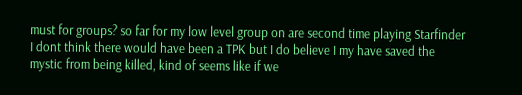must for groups? so far for my low level group on are second time playing Starfinder I dont think there would have been a TPK but I do believe I my have saved the mystic from being killed, kind of seems like if we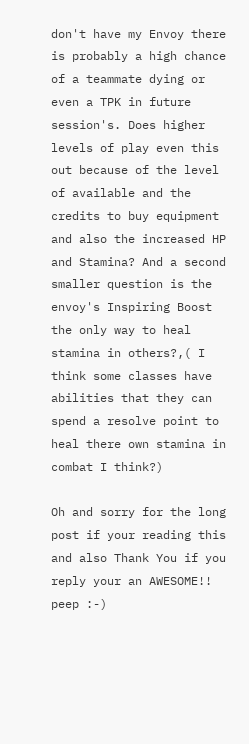don't have my Envoy there is probably a high chance of a teammate dying or even a TPK in future session's. Does higher levels of play even this out because of the level of available and the credits to buy equipment and also the increased HP and Stamina? And a second smaller question is the envoy's Inspiring Boost the only way to heal stamina in others?,( I think some classes have abilities that they can spend a resolve point to heal there own stamina in combat I think?)

Oh and sorry for the long post if your reading this and also Thank You if you reply your an AWESOME!! peep :-)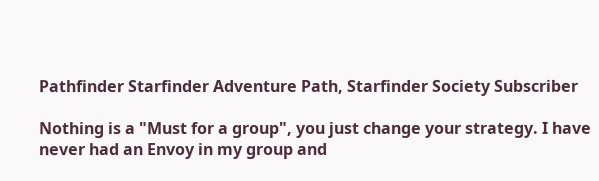Pathfinder Starfinder Adventure Path, Starfinder Society Subscriber

Nothing is a "Must for a group", you just change your strategy. I have never had an Envoy in my group and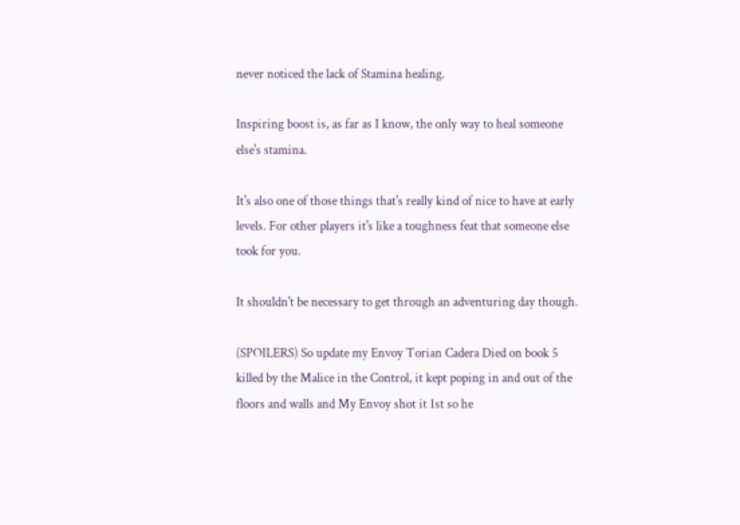never noticed the lack of Stamina healing.

Inspiring boost is, as far as I know, the only way to heal someone else's stamina.

It's also one of those things that's really kind of nice to have at early levels. For other players it's like a toughness feat that someone else took for you.

It shouldn't be necessary to get through an adventuring day though.

(SPOILERS) So update my Envoy Torian Cadera Died on book 5 killed by the Malice in the Control, it kept poping in and out of the floors and walls and My Envoy shot it 1st so he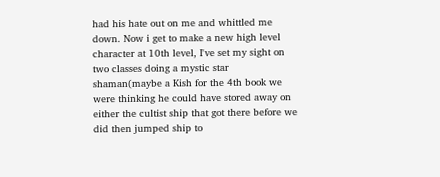had his hate out on me and whittled me down. Now i get to make a new high level character at 10th level, I've set my sight on two classes doing a mystic star shaman(maybe a Kish for the 4th book we were thinking he could have stored away on either the cultist ship that got there before we did then jumped ship to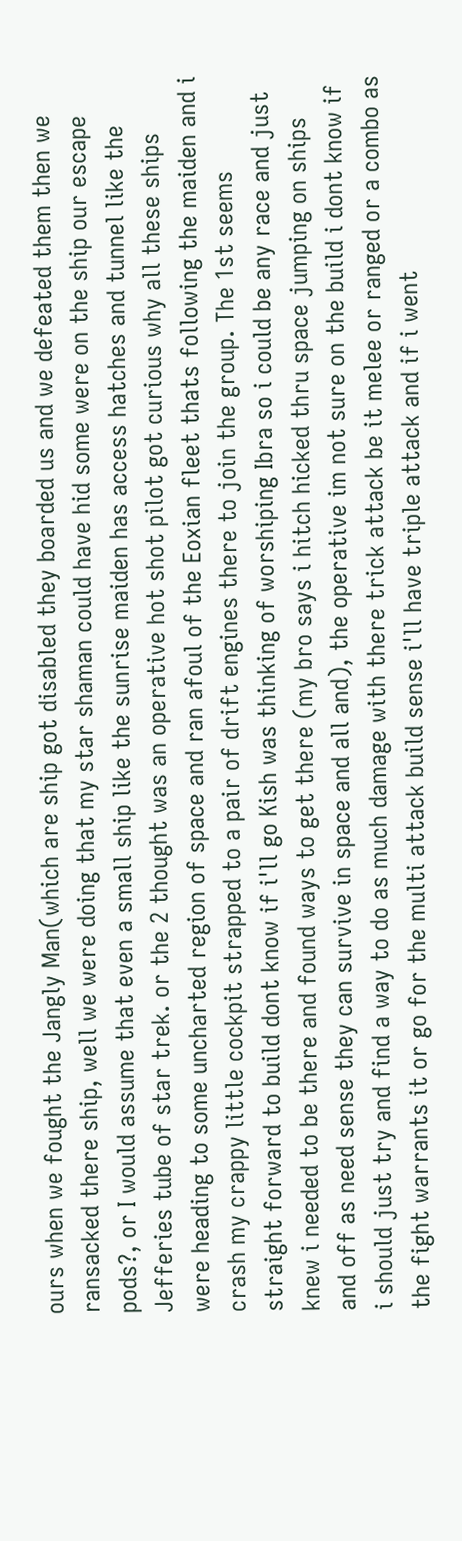ours when we fought the Jangly Man(which are ship got disabled they boarded us and we defeated them then we ransacked there ship, well we were doing that my star shaman could have hid some were on the ship our escape pods?, or I would assume that even a small ship like the sunrise maiden has access hatches and tunnel like the Jefferies tube of star trek. or the 2 thought was an operative hot shot pilot got curious why all these ships were heading to some uncharted region of space and ran afoul of the Eoxian fleet thats following the maiden and i crash my crappy little cockpit strapped to a pair of drift engines there to join the group. The 1st seems straight forward to build dont know if i'll go Kish was thinking of worshiping Ibra so i could be any race and just knew i needed to be there and found ways to get there (my bro says i hitch hicked thru space jumping on ships and off as need sense they can survive in space and all and), the operative im not sure on the build i dont know if i should just try and find a way to do as much damage with there trick attack be it melee or ranged or a combo as the fight warrants it or go for the multi attack build sense i'll have triple attack and if i went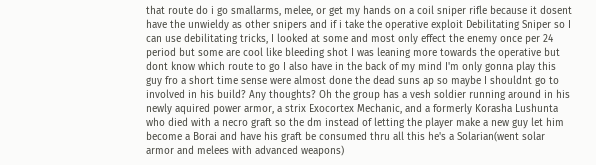that route do i go smallarms, melee, or get my hands on a coil sniper rifle because it dosent have the unwieldy as other snipers and if i take the operative exploit Debilitating Sniper so I can use debilitating tricks, I looked at some and most only effect the enemy once per 24 period but some are cool like bleeding shot I was leaning more towards the operative but dont know which route to go I also have in the back of my mind I'm only gonna play this guy fro a short time sense were almost done the dead suns ap so maybe I shouldnt go to involved in his build? Any thoughts? Oh the group has a vesh soldier running around in his newly aquired power armor, a strix Exocortex Mechanic, and a formerly Korasha Lushunta who died with a necro graft so the dm instead of letting the player make a new guy let him become a Borai and have his graft be consumed thru all this he's a Solarian(went solar armor and melees with advanced weapons)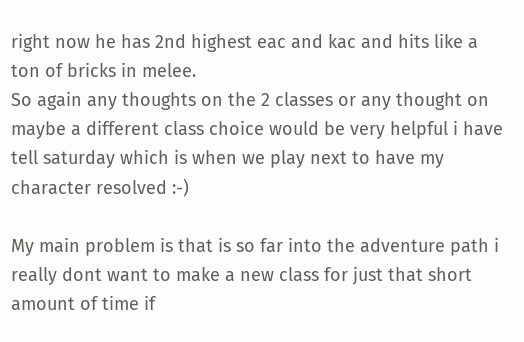right now he has 2nd highest eac and kac and hits like a ton of bricks in melee.
So again any thoughts on the 2 classes or any thought on maybe a different class choice would be very helpful i have tell saturday which is when we play next to have my character resolved :-)

My main problem is that is so far into the adventure path i really dont want to make a new class for just that short amount of time if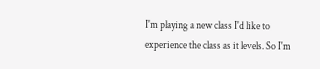I'm playing a new class I'd like to experience the class as it levels. So I'm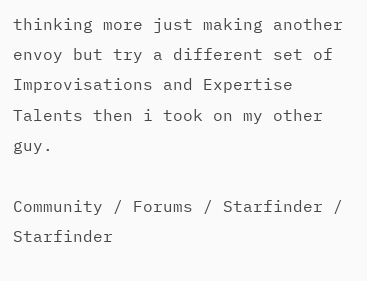thinking more just making another envoy but try a different set of Improvisations and Expertise Talents then i took on my other guy.

Community / Forums / Starfinder / Starfinder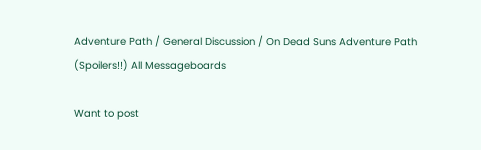Adventure Path / General Discussion / On Dead Suns Adventure Path (Spoilers!!) All Messageboards

Want to post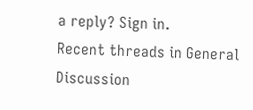a reply? Sign in.
Recent threads in General Discussion